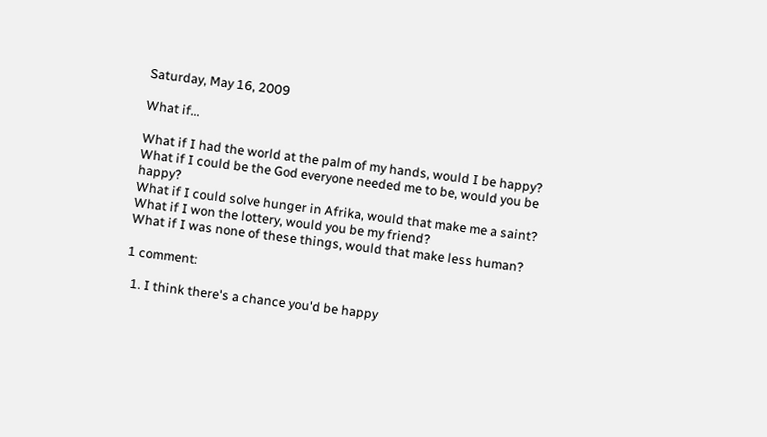Saturday, May 16, 2009

What if...

What if I had the world at the palm of my hands, would I be happy?
What if I could be the God everyone needed me to be, would you be happy?
What if I could solve hunger in Afrika, would that make me a saint?
What if I won the lottery, would you be my friend?
What if I was none of these things, would that make less human?

1 comment:

  1. I think there's a chance you'd be happy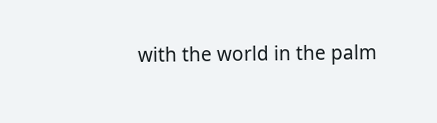with the world in the palm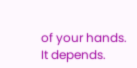of your hands. It depends.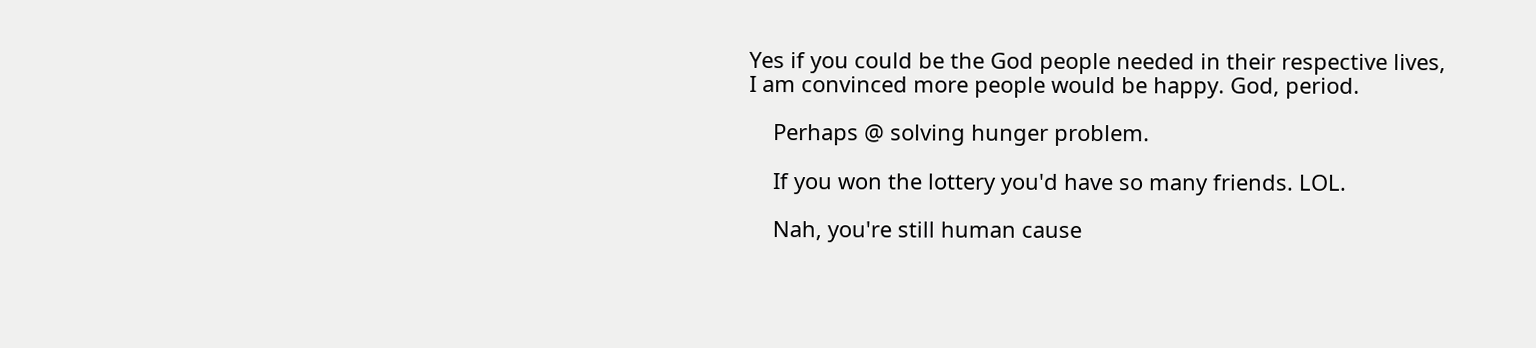Yes if you could be the God people needed in their respective lives, I am convinced more people would be happy. God, period.

    Perhaps @ solving hunger problem.

    If you won the lottery you'd have so many friends. LOL.

    Nah, you're still human cause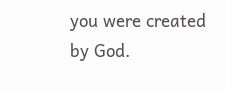you were created by God.